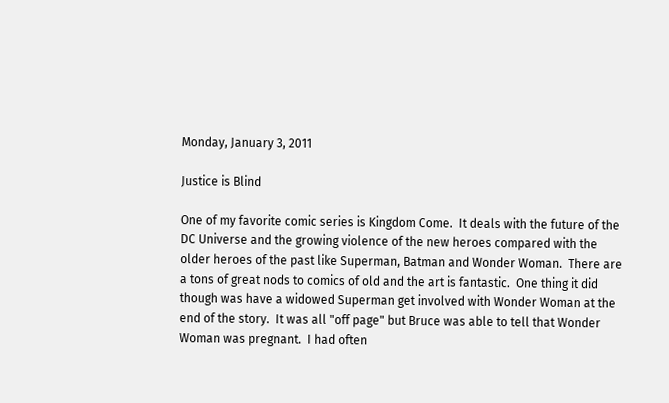Monday, January 3, 2011

Justice is Blind

One of my favorite comic series is Kingdom Come.  It deals with the future of the DC Universe and the growing violence of the new heroes compared with the older heroes of the past like Superman, Batman and Wonder Woman.  There are a tons of great nods to comics of old and the art is fantastic.  One thing it did though was have a widowed Superman get involved with Wonder Woman at the end of the story.  It was all "off page" but Bruce was able to tell that Wonder Woman was pregnant.  I had often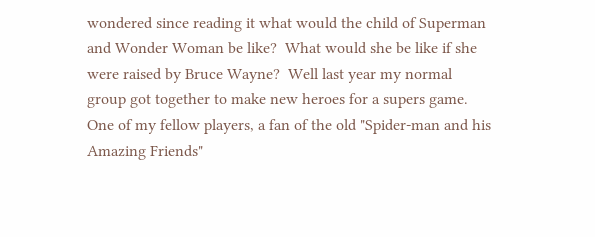wondered since reading it what would the child of Superman and Wonder Woman be like?  What would she be like if she were raised by Bruce Wayne?  Well last year my normal group got together to make new heroes for a supers game.  One of my fellow players, a fan of the old "Spider-man and his Amazing Friends"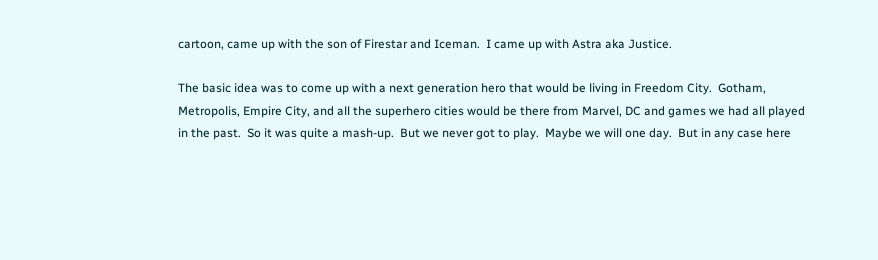cartoon, came up with the son of Firestar and Iceman.  I came up with Astra aka Justice.

The basic idea was to come up with a next generation hero that would be living in Freedom City.  Gotham, Metropolis, Empire City, and all the superhero cities would be there from Marvel, DC and games we had all played in the past.  So it was quite a mash-up.  But we never got to play.  Maybe we will one day.  But in any case here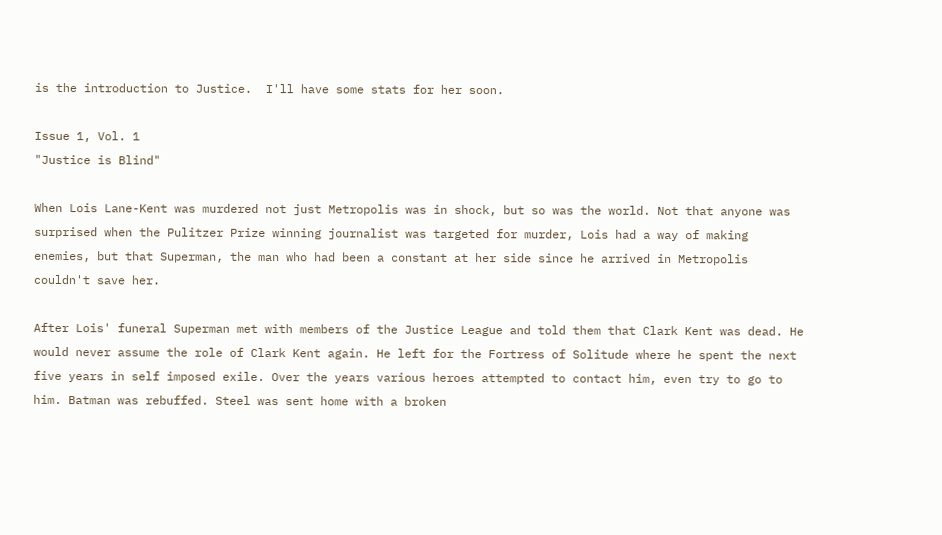is the introduction to Justice.  I'll have some stats for her soon.

Issue 1, Vol. 1
"Justice is Blind"

When Lois Lane-Kent was murdered not just Metropolis was in shock, but so was the world. Not that anyone was surprised when the Pulitzer Prize winning journalist was targeted for murder, Lois had a way of making enemies, but that Superman, the man who had been a constant at her side since he arrived in Metropolis couldn't save her.

After Lois' funeral Superman met with members of the Justice League and told them that Clark Kent was dead. He would never assume the role of Clark Kent again. He left for the Fortress of Solitude where he spent the next five years in self imposed exile. Over the years various heroes attempted to contact him, even try to go to him. Batman was rebuffed. Steel was sent home with a broken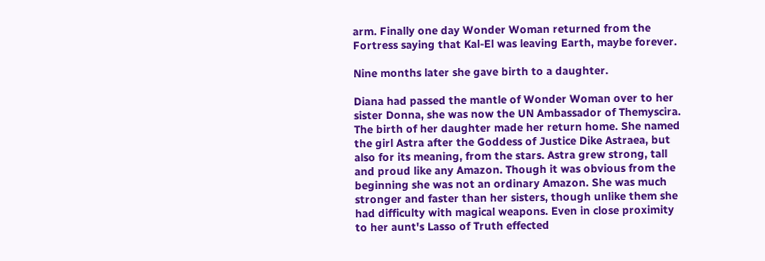arm. Finally one day Wonder Woman returned from the Fortress saying that Kal-El was leaving Earth, maybe forever.

Nine months later she gave birth to a daughter.

Diana had passed the mantle of Wonder Woman over to her sister Donna, she was now the UN Ambassador of Themyscira. The birth of her daughter made her return home. She named the girl Astra after the Goddess of Justice Dike Astraea, but also for its meaning, from the stars. Astra grew strong, tall and proud like any Amazon. Though it was obvious from the beginning she was not an ordinary Amazon. She was much stronger and faster than her sisters, though unlike them she had difficulty with magical weapons. Even in close proximity to her aunt's Lasso of Truth effected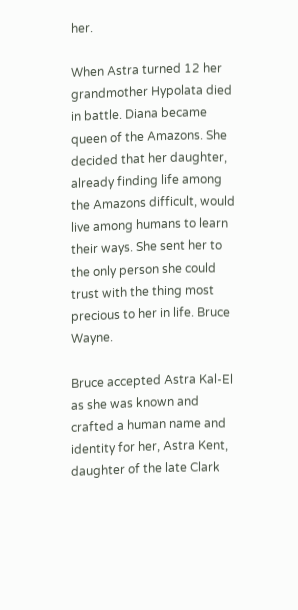her.

When Astra turned 12 her grandmother Hypolata died in battle. Diana became queen of the Amazons. She decided that her daughter, already finding life among the Amazons difficult, would live among humans to learn their ways. She sent her to the only person she could trust with the thing most precious to her in life. Bruce Wayne.

Bruce accepted Astra Kal-El as she was known and crafted a human name and identity for her, Astra Kent, daughter of the late Clark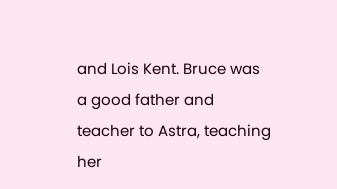and Lois Kent. Bruce was a good father and teacher to Astra, teaching her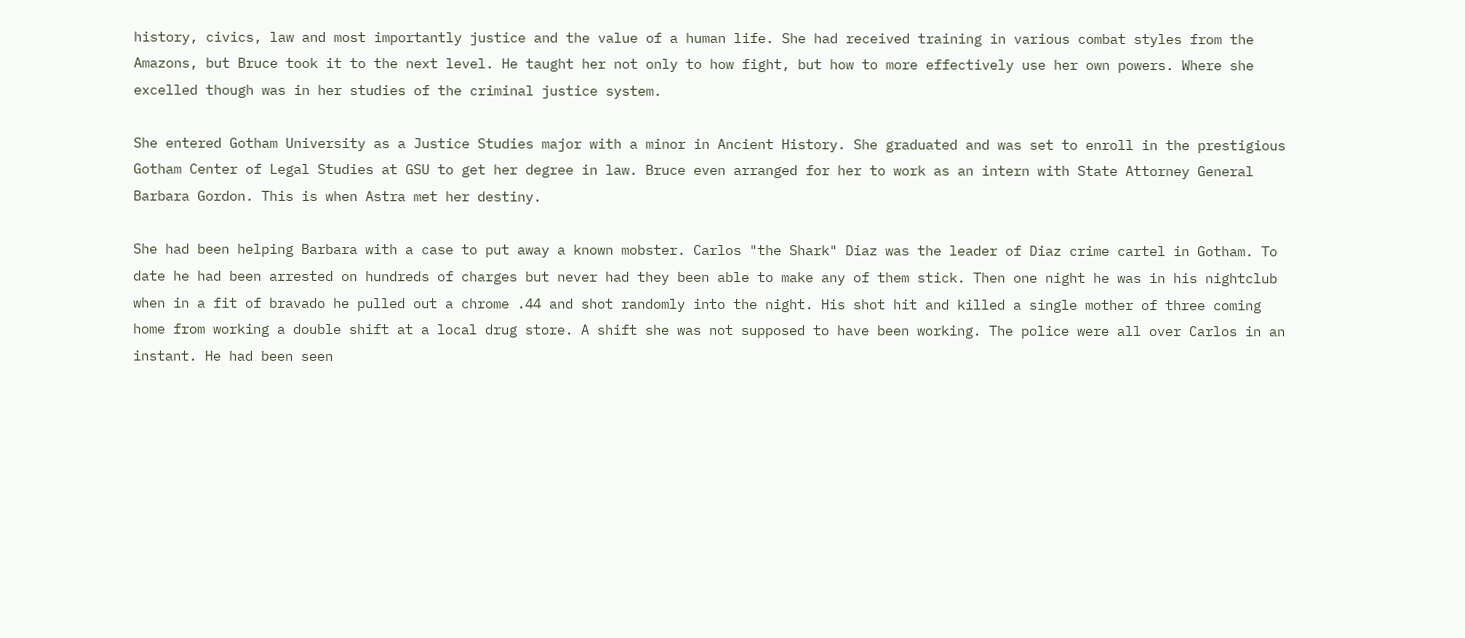history, civics, law and most importantly justice and the value of a human life. She had received training in various combat styles from the Amazons, but Bruce took it to the next level. He taught her not only to how fight, but how to more effectively use her own powers. Where she excelled though was in her studies of the criminal justice system.

She entered Gotham University as a Justice Studies major with a minor in Ancient History. She graduated and was set to enroll in the prestigious Gotham Center of Legal Studies at GSU to get her degree in law. Bruce even arranged for her to work as an intern with State Attorney General Barbara Gordon. This is when Astra met her destiny.

She had been helping Barbara with a case to put away a known mobster. Carlos "the Shark" Diaz was the leader of Diaz crime cartel in Gotham. To date he had been arrested on hundreds of charges but never had they been able to make any of them stick. Then one night he was in his nightclub when in a fit of bravado he pulled out a chrome .44 and shot randomly into the night. His shot hit and killed a single mother of three coming home from working a double shift at a local drug store. A shift she was not supposed to have been working. The police were all over Carlos in an instant. He had been seen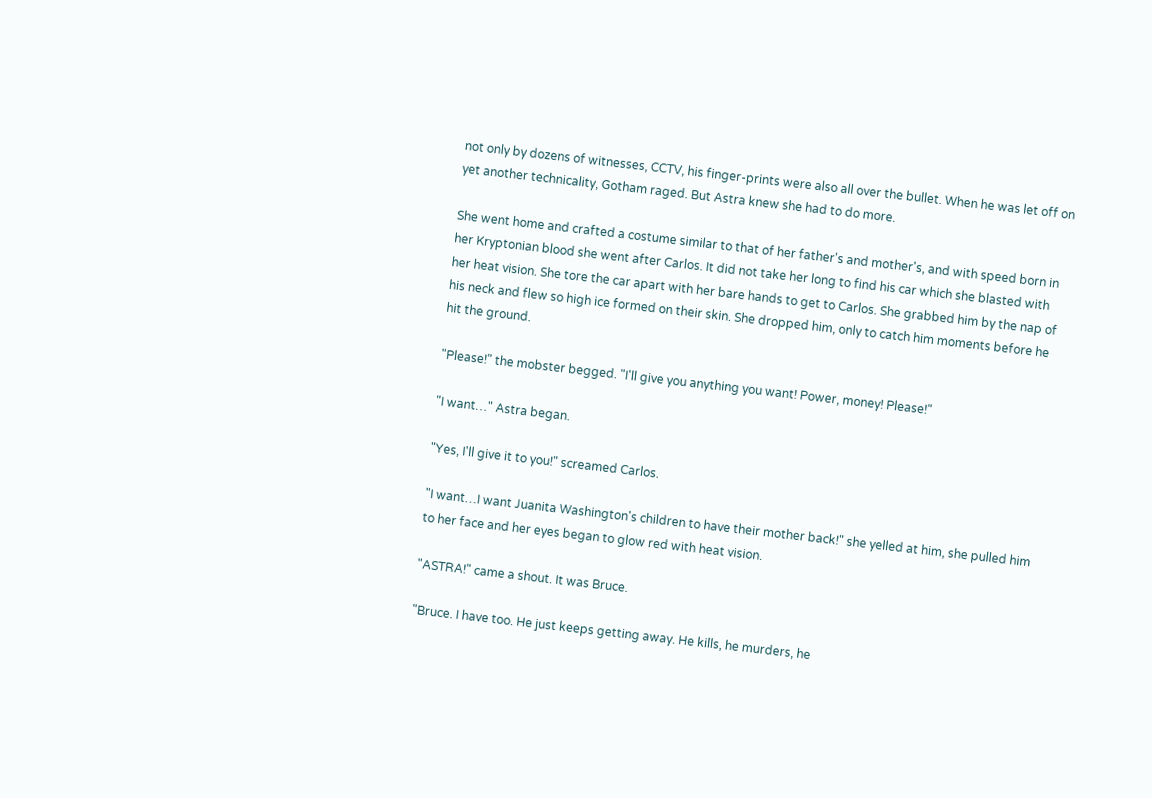not only by dozens of witnesses, CCTV, his finger-prints were also all over the bullet. When he was let off on yet another technicality, Gotham raged. But Astra knew she had to do more.

She went home and crafted a costume similar to that of her father's and mother's, and with speed born in her Kryptonian blood she went after Carlos. It did not take her long to find his car which she blasted with her heat vision. She tore the car apart with her bare hands to get to Carlos. She grabbed him by the nap of his neck and flew so high ice formed on their skin. She dropped him, only to catch him moments before he hit the ground.

"Please!" the mobster begged. "I'll give you anything you want! Power, money! Please!"

"I want…" Astra began.

"Yes, I'll give it to you!" screamed Carlos.

"I want…I want Juanita Washington's children to have their mother back!" she yelled at him, she pulled him to her face and her eyes began to glow red with heat vision.

"ASTRA!" came a shout. It was Bruce.

"Bruce. I have too. He just keeps getting away. He kills, he murders, he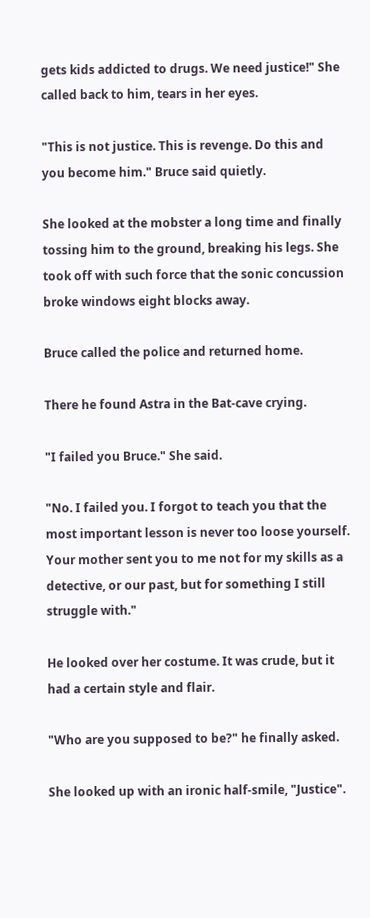gets kids addicted to drugs. We need justice!" She called back to him, tears in her eyes.

"This is not justice. This is revenge. Do this and you become him." Bruce said quietly.

She looked at the mobster a long time and finally tossing him to the ground, breaking his legs. She took off with such force that the sonic concussion broke windows eight blocks away.

Bruce called the police and returned home.

There he found Astra in the Bat-cave crying.

"I failed you Bruce." She said.

"No. I failed you. I forgot to teach you that the most important lesson is never too loose yourself. Your mother sent you to me not for my skills as a detective, or our past, but for something I still struggle with."

He looked over her costume. It was crude, but it had a certain style and flair.

"Who are you supposed to be?" he finally asked.

She looked up with an ironic half-smile, "Justice".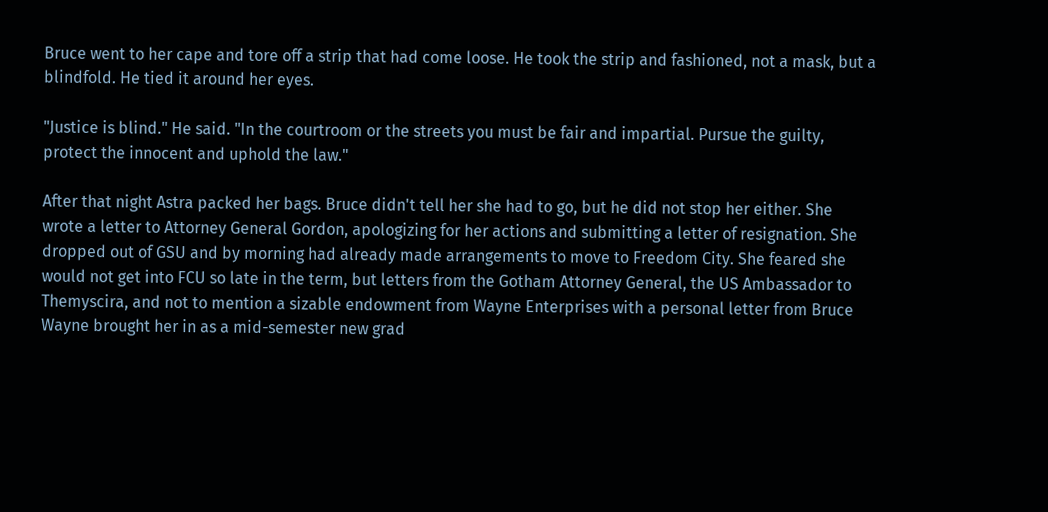Bruce went to her cape and tore off a strip that had come loose. He took the strip and fashioned, not a mask, but a blindfold. He tied it around her eyes.

"Justice is blind." He said. "In the courtroom or the streets you must be fair and impartial. Pursue the guilty, protect the innocent and uphold the law."

After that night Astra packed her bags. Bruce didn't tell her she had to go, but he did not stop her either. She wrote a letter to Attorney General Gordon, apologizing for her actions and submitting a letter of resignation. She dropped out of GSU and by morning had already made arrangements to move to Freedom City. She feared she would not get into FCU so late in the term, but letters from the Gotham Attorney General, the US Ambassador to Themyscira, and not to mention a sizable endowment from Wayne Enterprises with a personal letter from Bruce Wayne brought her in as a mid-semester new grad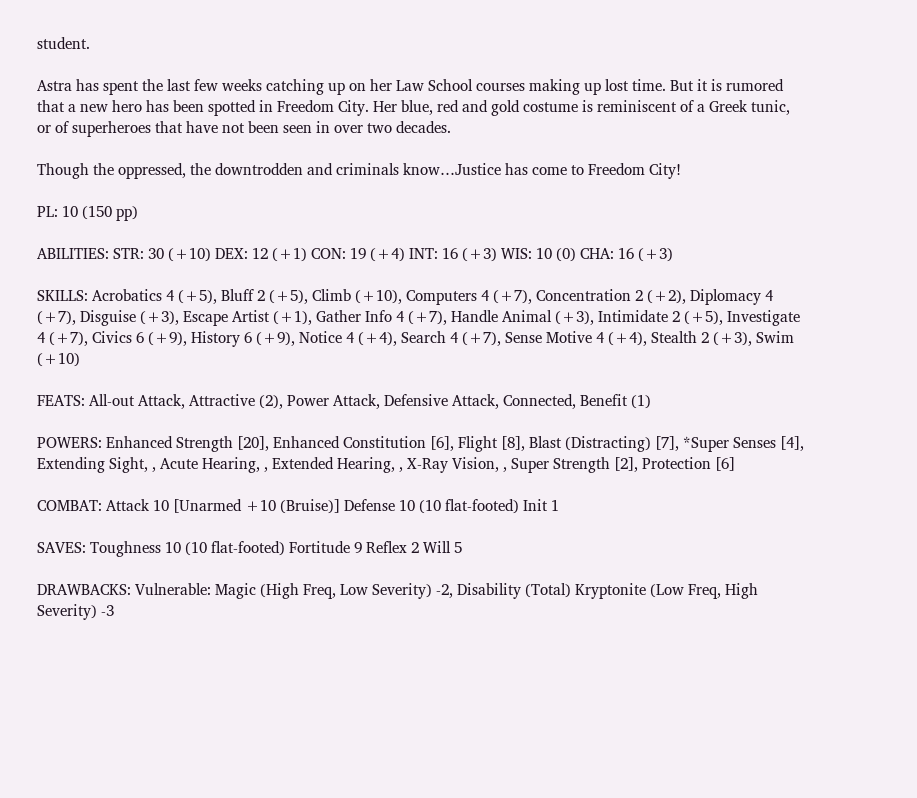student.

Astra has spent the last few weeks catching up on her Law School courses making up lost time. But it is rumored that a new hero has been spotted in Freedom City. Her blue, red and gold costume is reminiscent of a Greek tunic, or of superheroes that have not been seen in over two decades.

Though the oppressed, the downtrodden and criminals know…Justice has come to Freedom City!

PL: 10 (150 pp)

ABILITIES: STR: 30 (+10) DEX: 12 (+1) CON: 19 (+4) INT: 16 (+3) WIS: 10 (0) CHA: 16 (+3)

SKILLS: Acrobatics 4 (+5), Bluff 2 (+5), Climb (+10), Computers 4 (+7), Concentration 2 (+2), Diplomacy 4 (+7), Disguise (+3), Escape Artist (+1), Gather Info 4 (+7), Handle Animal (+3), Intimidate 2 (+5), Investigate 4 (+7), Civics 6 (+9), History 6 (+9), Notice 4 (+4), Search 4 (+7), Sense Motive 4 (+4), Stealth 2 (+3), Swim (+10)

FEATS: All-out Attack, Attractive (2), Power Attack, Defensive Attack, Connected, Benefit (1)

POWERS: Enhanced Strength [20], Enhanced Constitution [6], Flight [8], Blast (Distracting) [7], *Super Senses [4], Extending Sight, , Acute Hearing, , Extended Hearing, , X-Ray Vision, , Super Strength [2], Protection [6]

COMBAT: Attack 10 [Unarmed +10 (Bruise)] Defense 10 (10 flat-footed) Init 1

SAVES: Toughness 10 (10 flat-footed) Fortitude 9 Reflex 2 Will 5

DRAWBACKS: Vulnerable: Magic (High Freq, Low Severity) -2, Disability (Total) Kryptonite (Low Freq, High Severity) -3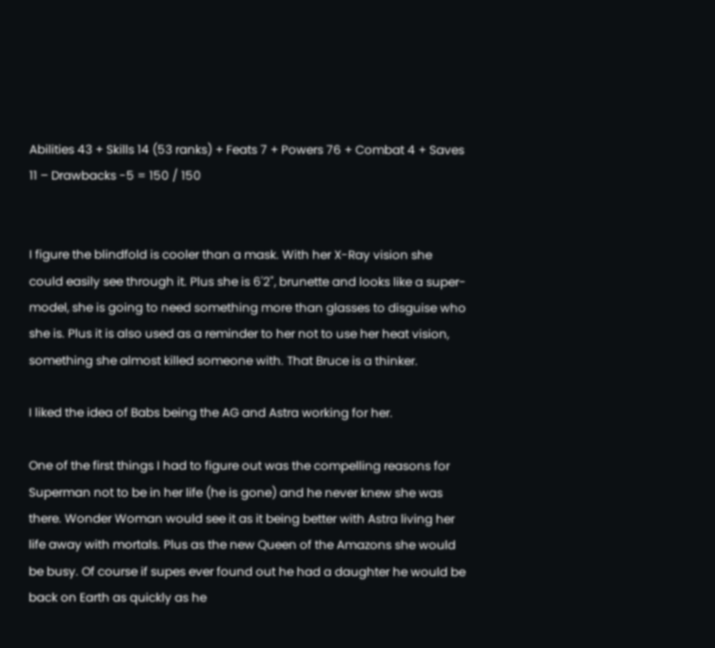Abilities 43 + Skills 14 (53 ranks) + Feats 7 + Powers 76 + Combat 4 + Saves 11 – Drawbacks -5 = 150 / 150


I figure the blindfold is cooler than a mask. With her X-Ray vision she could easily see through it. Plus she is 6'2", brunette and looks like a super-model, she is going to need something more than glasses to disguise who she is. Plus it is also used as a reminder to her not to use her heat vision, something she almost killed someone with. That Bruce is a thinker.

I liked the idea of Babs being the AG and Astra working for her.

One of the first things I had to figure out was the compelling reasons for Superman not to be in her life (he is gone) and he never knew she was there. Wonder Woman would see it as it being better with Astra living her life away with mortals. Plus as the new Queen of the Amazons she would be busy. Of course if supes ever found out he had a daughter he would be back on Earth as quickly as he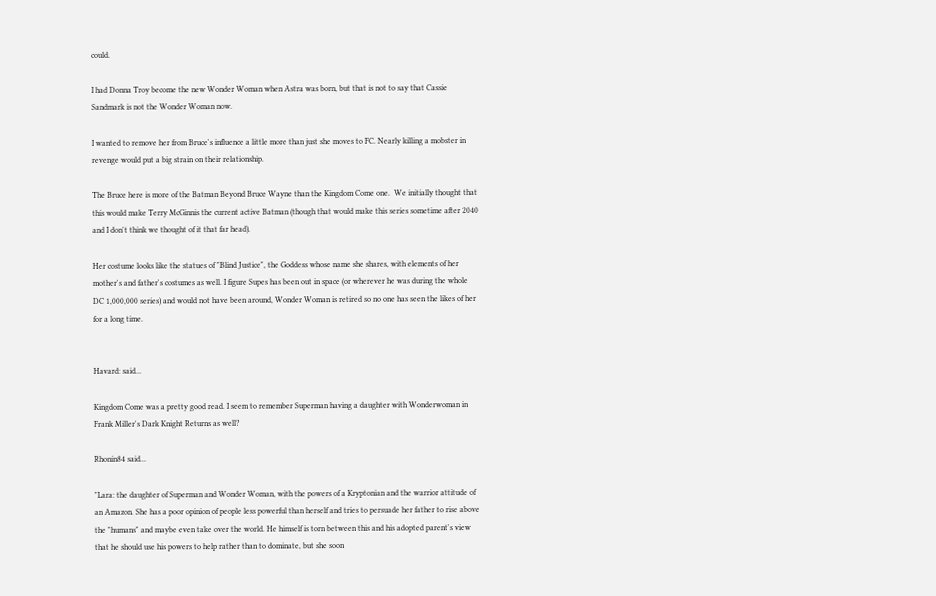could.

I had Donna Troy become the new Wonder Woman when Astra was born, but that is not to say that Cassie Sandmark is not the Wonder Woman now.

I wanted to remove her from Bruce's influence a little more than just she moves to FC. Nearly killing a mobster in revenge would put a big strain on their relationship.

The Bruce here is more of the Batman Beyond Bruce Wayne than the Kingdom Come one.  We initially thought that this would make Terry McGinnis the current active Batman (though that would make this series sometime after 2040 and I don't think we thought of it that far head).

Her costume looks like the statues of "Blind Justice", the Goddess whose name she shares, with elements of her mother's and father's costumes as well. I figure Supes has been out in space (or wherever he was during the whole DC 1,000,000 series) and would not have been around, Wonder Woman is retired so no one has seen the likes of her for a long time.


Havard: said...

Kingdom Come was a pretty good read. I seem to remember Superman having a daughter with Wonderwoman in Frank Miller's Dark Knight Returns as well?

Rhonin84 said...

"Lara: the daughter of Superman and Wonder Woman, with the powers of a Kryptonian and the warrior attitude of an Amazon. She has a poor opinion of people less powerful than herself and tries to persuade her father to rise above the "humans" and maybe even take over the world. He himself is torn between this and his adopted parent's view that he should use his powers to help rather than to dominate, but she soon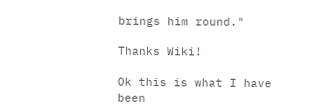brings him round."

Thanks Wiki!

Ok this is what I have been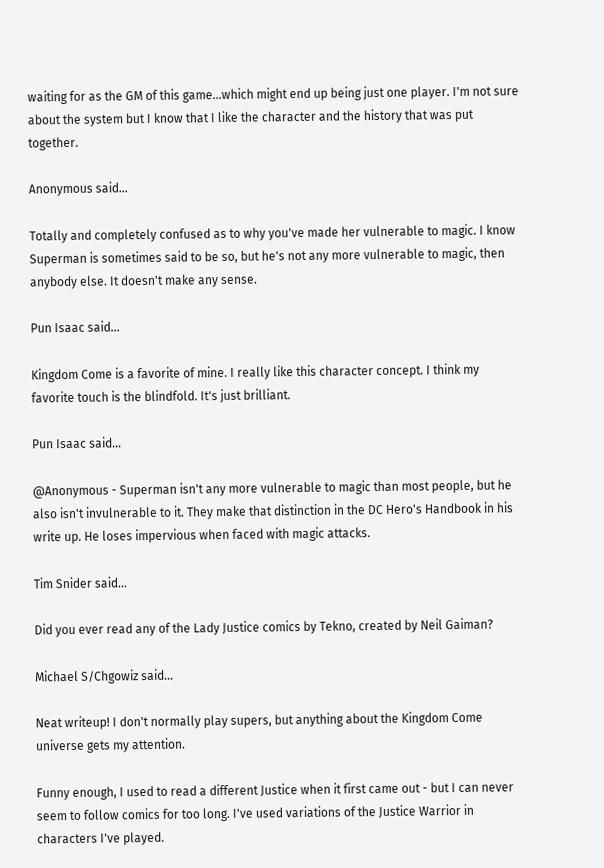waiting for as the GM of this game...which might end up being just one player. I'm not sure about the system but I know that I like the character and the history that was put together.

Anonymous said...

Totally and completely confused as to why you've made her vulnerable to magic. I know Superman is sometimes said to be so, but he's not any more vulnerable to magic, then anybody else. It doesn't make any sense.

Pun Isaac said...

Kingdom Come is a favorite of mine. I really like this character concept. I think my favorite touch is the blindfold. It's just brilliant.

Pun Isaac said...

@Anonymous - Superman isn't any more vulnerable to magic than most people, but he also isn't invulnerable to it. They make that distinction in the DC Hero's Handbook in his write up. He loses impervious when faced with magic attacks.

Tim Snider said...

Did you ever read any of the Lady Justice comics by Tekno, created by Neil Gaiman?

Michael S/Chgowiz said...

Neat writeup! I don't normally play supers, but anything about the Kingdom Come universe gets my attention.

Funny enough, I used to read a different Justice when it first came out - but I can never seem to follow comics for too long. I've used variations of the Justice Warrior in characters I've played.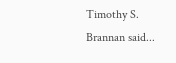Timothy S. Brannan said...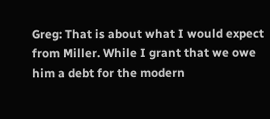Greg: That is about what I would expect from Miller. While I grant that we owe him a debt for the modern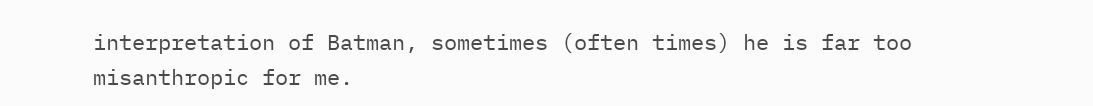interpretation of Batman, sometimes (often times) he is far too misanthropic for me.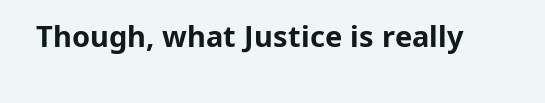Though, what Justice is really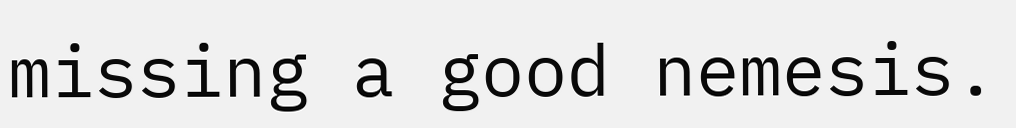missing a good nemesis.